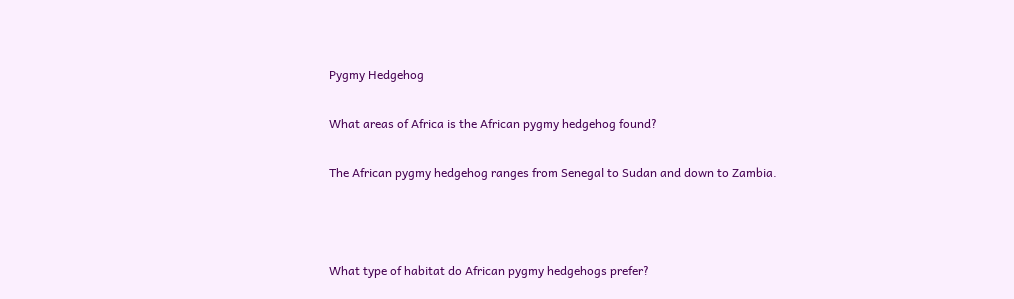Pygmy Hedgehog

What areas of Africa is the African pygmy hedgehog found?

The African pygmy hedgehog ranges from Senegal to Sudan and down to Zambia.



What type of habitat do African pygmy hedgehogs prefer?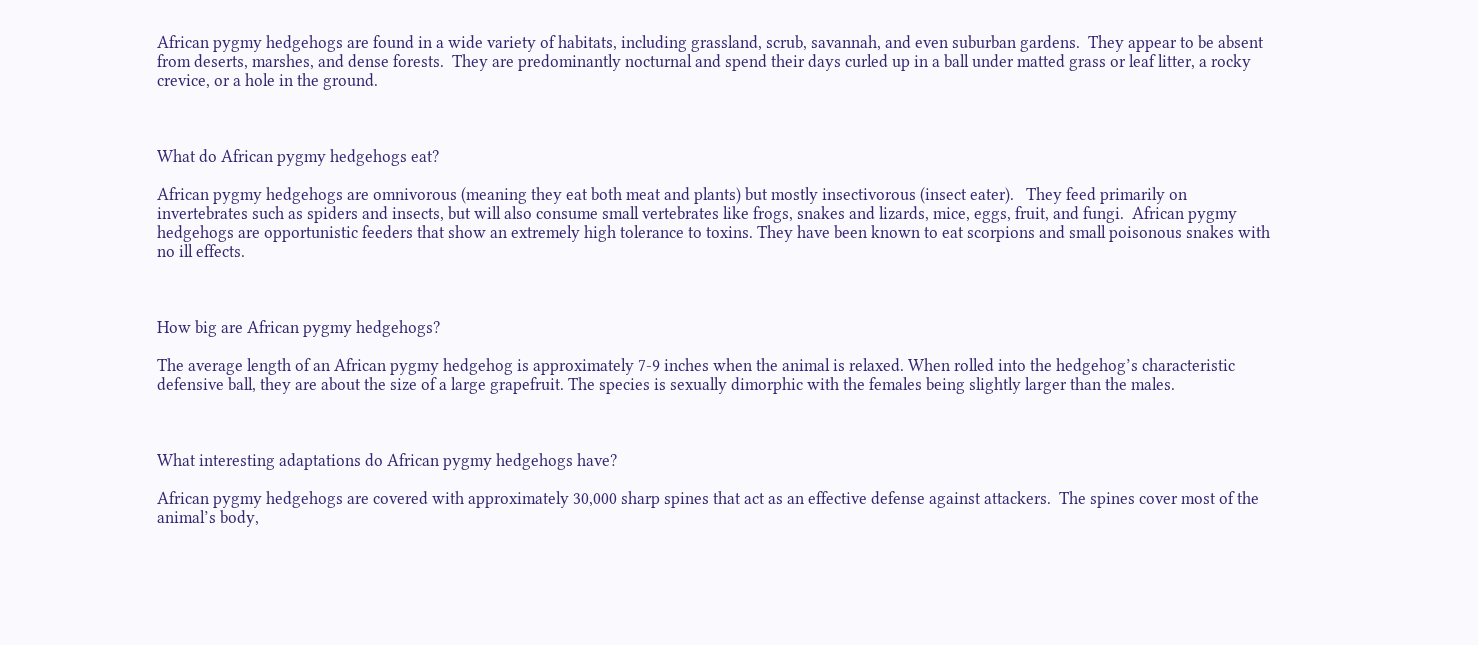African pygmy hedgehogs are found in a wide variety of habitats, including grassland, scrub, savannah, and even suburban gardens.  They appear to be absent from deserts, marshes, and dense forests.  They are predominantly nocturnal and spend their days curled up in a ball under matted grass or leaf litter, a rocky crevice, or a hole in the ground.



What do African pygmy hedgehogs eat?

African pygmy hedgehogs are omnivorous (meaning they eat both meat and plants) but mostly insectivorous (insect eater).   They feed primarily on invertebrates such as spiders and insects, but will also consume small vertebrates like frogs, snakes and lizards, mice, eggs, fruit, and fungi.  African pygmy hedgehogs are opportunistic feeders that show an extremely high tolerance to toxins. They have been known to eat scorpions and small poisonous snakes with no ill effects.



How big are African pygmy hedgehogs?

The average length of an African pygmy hedgehog is approximately 7-9 inches when the animal is relaxed. When rolled into the hedgehog’s characteristic defensive ball, they are about the size of a large grapefruit. The species is sexually dimorphic with the females being slightly larger than the males.



What interesting adaptations do African pygmy hedgehogs have?

African pygmy hedgehogs are covered with approximately 30,000 sharp spines that act as an effective defense against attackers.  The spines cover most of the animal’s body,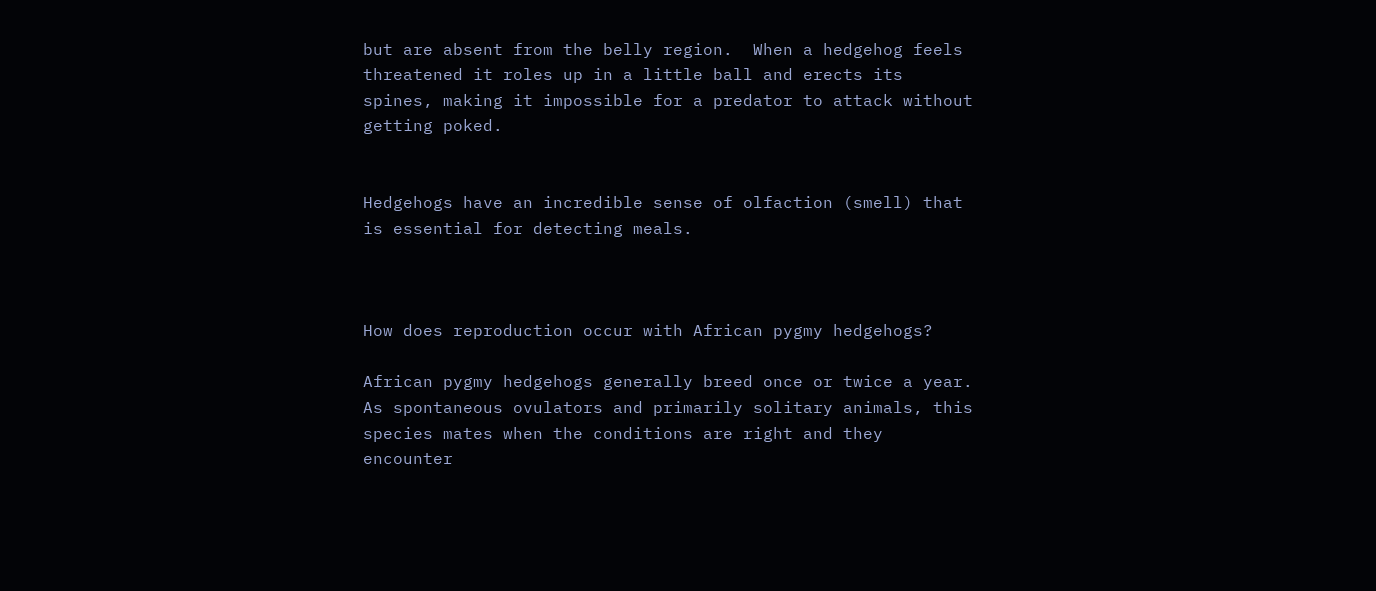but are absent from the belly region.  When a hedgehog feels threatened it roles up in a little ball and erects its spines, making it impossible for a predator to attack without getting poked.


Hedgehogs have an incredible sense of olfaction (smell) that is essential for detecting meals.



How does reproduction occur with African pygmy hedgehogs?

African pygmy hedgehogs generally breed once or twice a year. As spontaneous ovulators and primarily solitary animals, this species mates when the conditions are right and they encounter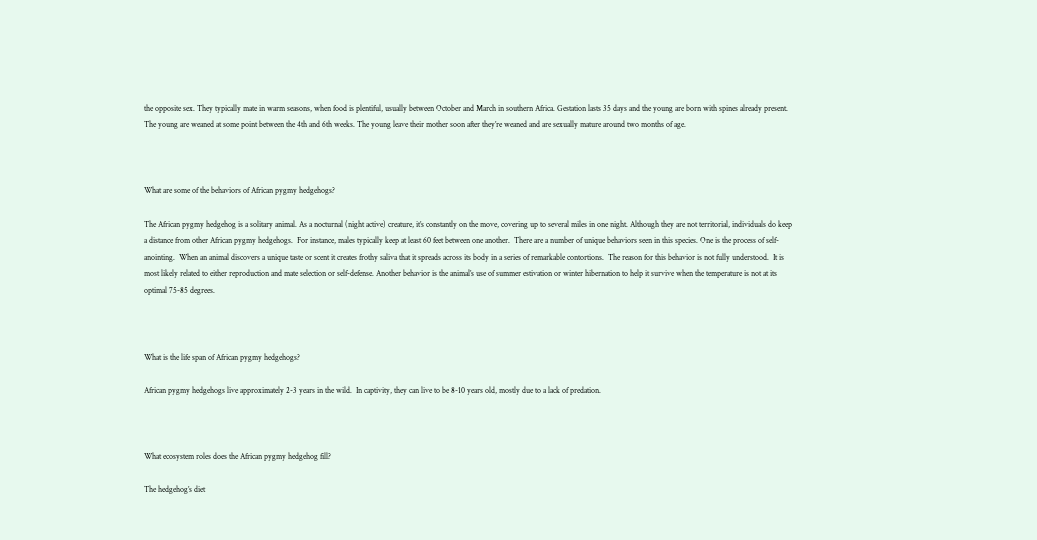the opposite sex. They typically mate in warm seasons, when food is plentiful, usually between October and March in southern Africa. Gestation lasts 35 days and the young are born with spines already present.  The young are weaned at some point between the 4th and 6th weeks. The young leave their mother soon after they’re weaned and are sexually mature around two months of age.



What are some of the behaviors of African pygmy hedgehogs?

The African pygmy hedgehog is a solitary animal. As a nocturnal (night active) creature, it’s constantly on the move, covering up to several miles in one night. Although they are not territorial, individuals do keep a distance from other African pygmy hedgehogs.  For instance, males typically keep at least 60 feet between one another.  There are a number of unique behaviors seen in this species. One is the process of self-anointing.  When an animal discovers a unique taste or scent it creates frothy saliva that it spreads across its body in a series of remarkable contortions.  The reason for this behavior is not fully understood.  It is most likely related to either reproduction and mate selection or self-defense. Another behavior is the animal’s use of summer estivation or winter hibernation to help it survive when the temperature is not at its optimal 75-85 degrees.



What is the life span of African pygmy hedgehogs?

African pygmy hedgehogs live approximately 2-3 years in the wild.  In captivity, they can live to be 8-10 years old, mostly due to a lack of predation.



What ecosystem roles does the African pygmy hedgehog fill?

The hedgehog’s diet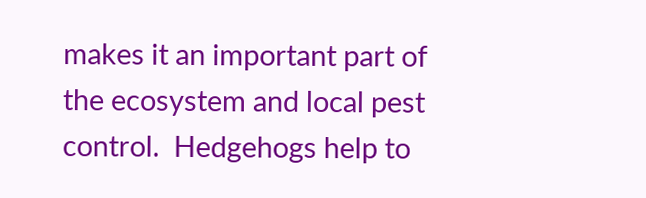makes it an important part of the ecosystem and local pest control.  Hedgehogs help to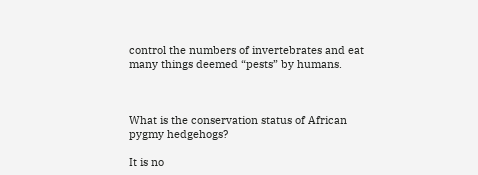control the numbers of invertebrates and eat many things deemed “pests” by humans.



What is the conservation status of African pygmy hedgehogs?

It is no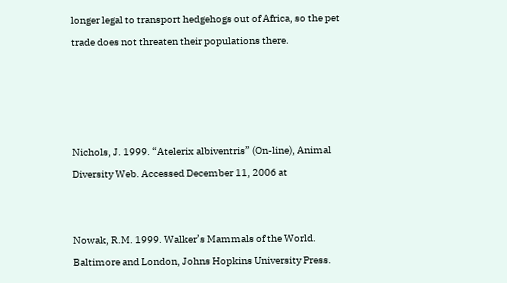longer legal to transport hedgehogs out of Africa, so the pet trade does not threaten their populations there.




Nichols, J. 1999. “Atelerix albiventris” (On-line), Animal Diversity Web. Accessed December 11, 2006 at


Nowak, R.M. 1999. Walker’s Mammals of the World. Baltimore and London, Johns Hopkins University Press.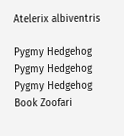Atelerix albiventris

Pygmy Hedgehog
Pygmy Hedgehog
Pygmy Hedgehog
Book Zoofari